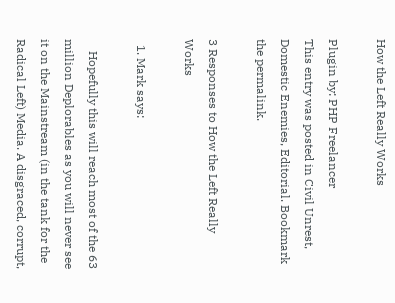How the Left Really Works

Plugin by: PHP Freelancer
This entry was posted in Civil Unrest, Domestic Enemies, Editorial. Bookmark the permalink.

3 Responses to How the Left Really Works

  1. Mark says:

    Hopefully this will reach most of the 63 million Deplorables as you will never see it on the Mainstream (in the tank for the Radical Left) Media. A disgraced, corrupt,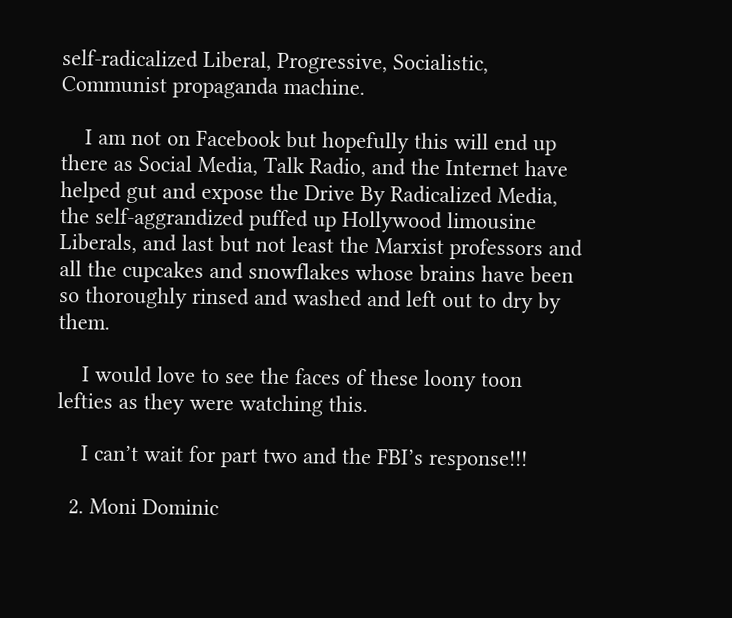self-radicalized Liberal, Progressive, Socialistic, Communist propaganda machine.

    I am not on Facebook but hopefully this will end up there as Social Media, Talk Radio, and the Internet have helped gut and expose the Drive By Radicalized Media, the self-aggrandized puffed up Hollywood limousine Liberals, and last but not least the Marxist professors and all the cupcakes and snowflakes whose brains have been so thoroughly rinsed and washed and left out to dry by them.

    I would love to see the faces of these loony toon lefties as they were watching this.

    I can’t wait for part two and the FBI’s response!!!

  2. Moni Dominic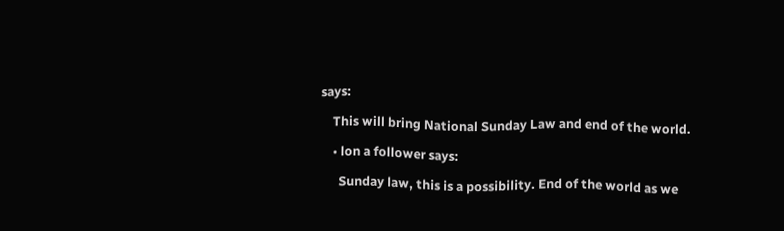says:

    This will bring National Sunday Law and end of the world.

    • lon a follower says:

      Sunday law, this is a possibility. End of the world as we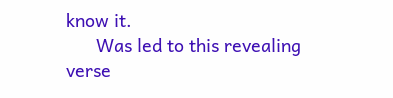know it.
      Was led to this revealing verse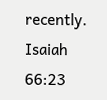recently. Isaiah 66:23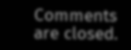Comments are closed.